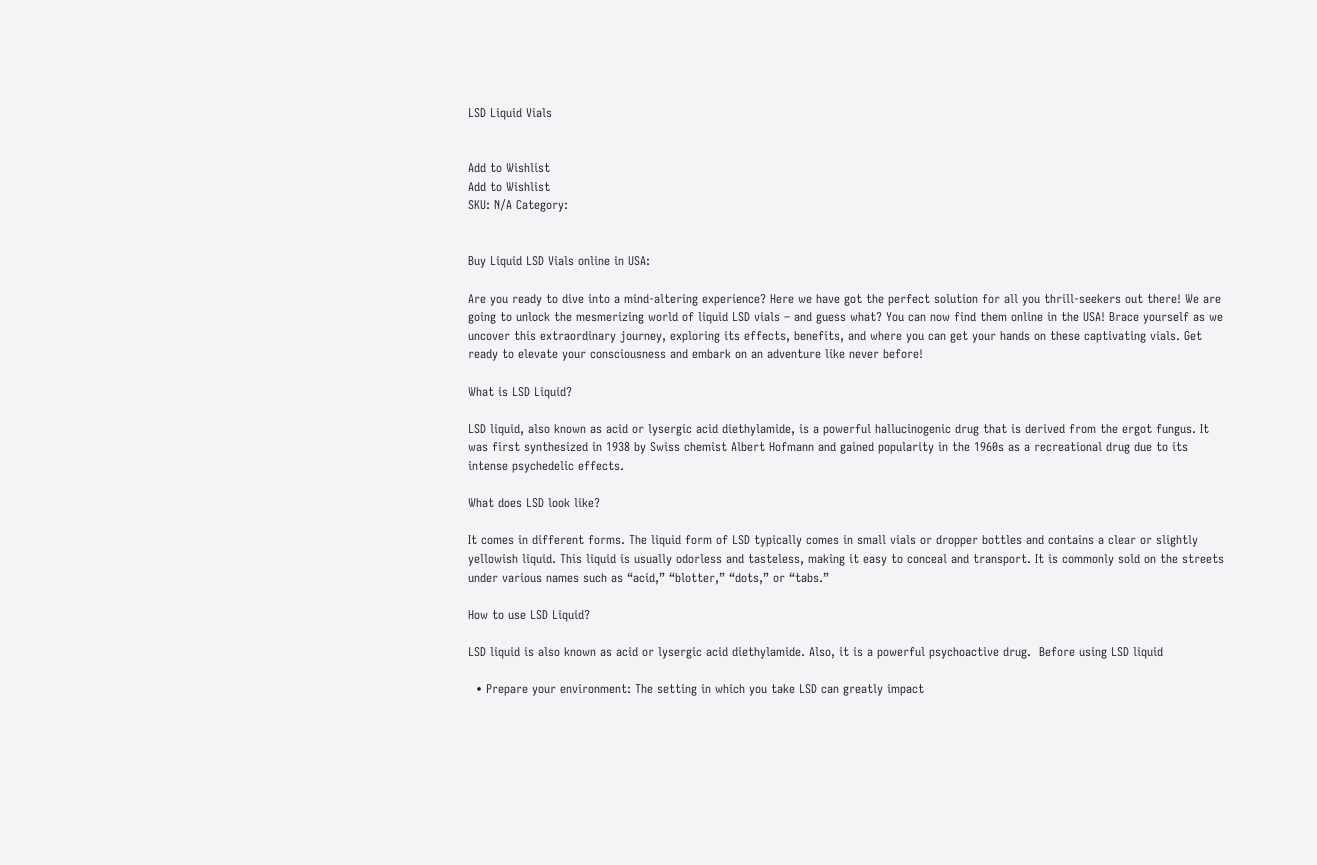LSD Liquid Vials


Add to Wishlist
Add to Wishlist
SKU: N/A Category:


Buy Liquid LSD Vials online in USA:

Are you ready to dive into a mind-altering experience? Here we have got the perfect solution for all you thrill-seekers out there! We are going to unlock the mesmerizing world of liquid LSD vials – and guess what? You can now find them online in the USA! Brace yourself as we uncover this extraordinary journey, exploring its effects, benefits, and where you can get your hands on these captivating vials. Get ready to elevate your consciousness and embark on an adventure like never before!

What is LSD Liquid?

LSD liquid, also known as acid or lysergic acid diethylamide, is a powerful hallucinogenic drug that is derived from the ergot fungus. It was first synthesized in 1938 by Swiss chemist Albert Hofmann and gained popularity in the 1960s as a recreational drug due to its intense psychedelic effects.

What does LSD look like?

It comes in different forms. The liquid form of LSD typically comes in small vials or dropper bottles and contains a clear or slightly yellowish liquid. This liquid is usually odorless and tasteless, making it easy to conceal and transport. It is commonly sold on the streets under various names such as “acid,” “blotter,” “dots,” or “tabs.”

How to use LSD Liquid?

LSD liquid is also known as acid or lysergic acid diethylamide. Also, it is a powerful psychoactive drug.  Before using LSD liquid

  • Prepare your environment: The setting in which you take LSD can greatly impact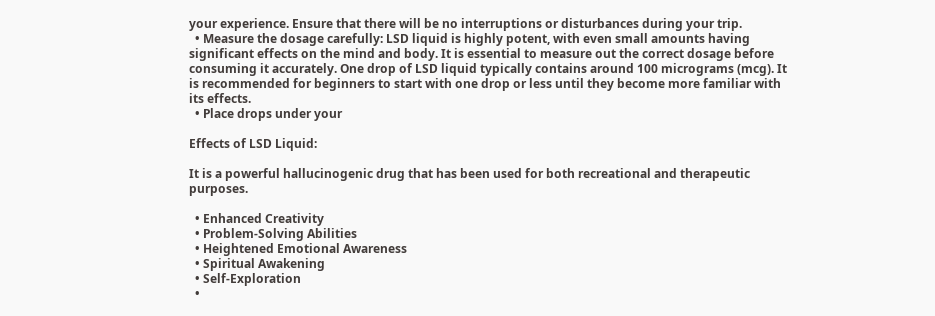your experience. Ensure that there will be no interruptions or disturbances during your trip.
  • Measure the dosage carefully: LSD liquid is highly potent, with even small amounts having significant effects on the mind and body. It is essential to measure out the correct dosage before consuming it accurately. One drop of LSD liquid typically contains around 100 micrograms (mcg). It is recommended for beginners to start with one drop or less until they become more familiar with its effects.
  • Place drops under your

Effects of LSD Liquid:

It is a powerful hallucinogenic drug that has been used for both recreational and therapeutic purposes.

  • Enhanced Creativity
  • Problem-Solving Abilities
  • Heightened Emotional Awareness
  • Spiritual Awakening
  • Self-Exploration
  •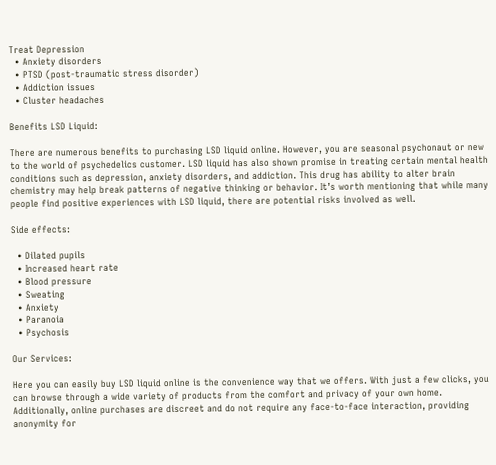Treat Depression
  • Anxiety disorders
  • PTSD (post-traumatic stress disorder)
  • Addiction issues
  • Cluster headaches

Benefits LSD Liquid:

There are numerous benefits to purchasing LSD liquid online. However, you are seasonal psychonaut or new to the world of psychedelics customer. LSD liquid has also shown promise in treating certain mental health conditions such as depression, anxiety disorders, and addiction. This drug has ability to alter brain chemistry may help break patterns of negative thinking or behavior. It’s worth mentioning that while many people find positive experiences with LSD liquid, there are potential risks involved as well.

Side effects:

  • Dilated pupils
  • Increased heart rate
  • Blood pressure
  • Sweating
  • Anxiety
  • Paranoia
  • Psychosis

Our Services:

Here you can easily buy LSD liquid online is the convenience way that we offers. With just a few clicks, you can browse through a wide variety of products from the comfort and privacy of your own home. Additionally, online purchases are discreet and do not require any face-to-face interaction, providing anonymity for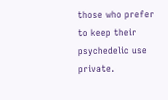those who prefer to keep their psychedelic use private.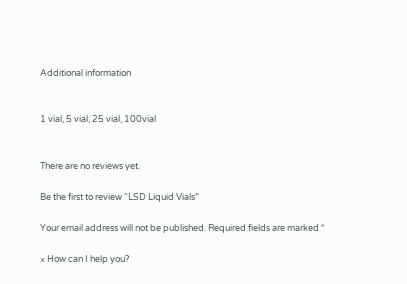Additional information


1 vial, 5 vial, 25 vial, 100vial


There are no reviews yet.

Be the first to review “LSD Liquid Vials”

Your email address will not be published. Required fields are marked *

× How can I help you?